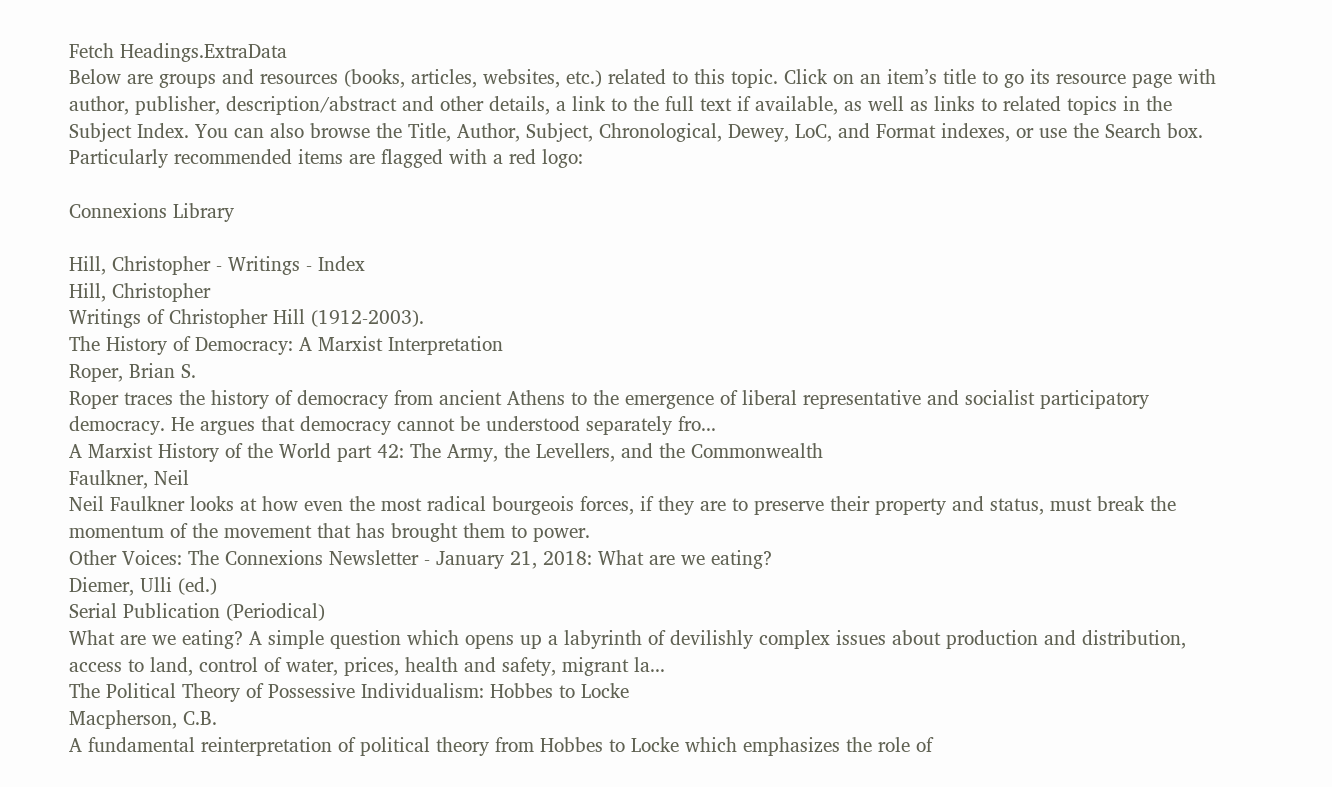Fetch Headings.ExtraData
Below are groups and resources (books, articles, websites, etc.) related to this topic. Click on an item’s title to go its resource page with author, publisher, description/abstract and other details, a link to the full text if available, as well as links to related topics in the Subject Index. You can also browse the Title, Author, Subject, Chronological, Dewey, LoC, and Format indexes, or use the Search box.
Particularly recommended items are flagged with a red logo:

Connexions Library

Hill, Christopher - Writings - Index
Hill, Christopher
Writings of Christopher Hill (1912-2003).
The History of Democracy: A Marxist Interpretation
Roper, Brian S.
Roper traces the history of democracy from ancient Athens to the emergence of liberal representative and socialist participatory democracy. He argues that democracy cannot be understood separately fro...
A Marxist History of the World part 42: The Army, the Levellers, and the Commonwealth
Faulkner, Neil
Neil Faulkner looks at how even the most radical bourgeois forces, if they are to preserve their property and status, must break the momentum of the movement that has brought them to power.
Other Voices: The Connexions Newsletter - January 21, 2018: What are we eating?
Diemer, Ulli (ed.)
Serial Publication (Periodical)
What are we eating? A simple question which opens up a labyrinth of devilishly complex issues about production and distribution, access to land, control of water, prices, health and safety, migrant la...
The Political Theory of Possessive Individualism: Hobbes to Locke
Macpherson, C.B.
A fundamental reinterpretation of political theory from Hobbes to Locke which emphasizes the role of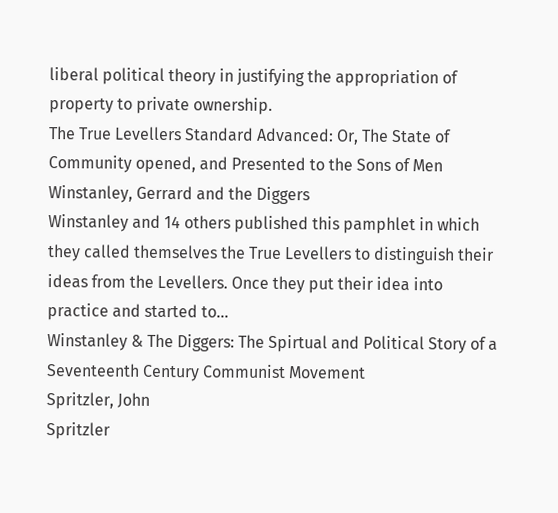liberal political theory in justifying the appropriation of property to private ownership.
The True Levellers Standard Advanced: Or, The State of Community opened, and Presented to the Sons of Men
Winstanley, Gerrard and the Diggers
Winstanley and 14 others published this pamphlet in which they called themselves the True Levellers to distinguish their ideas from the Levellers. Once they put their idea into practice and started to...
Winstanley & The Diggers: The Spirtual and Political Story of a Seventeenth Century Communist Movement
Spritzler, John
Spritzler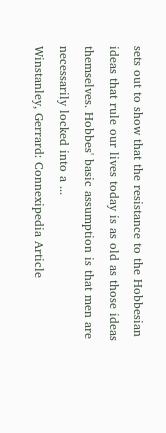sets out to show that the resistance to the Hobbesian ideas that rule our lives today is as old as those ideas themselves. Hobbes' basic assumption is that men are necessarily locked into a ...
Winstanley, Gerrard: Connexipedia Article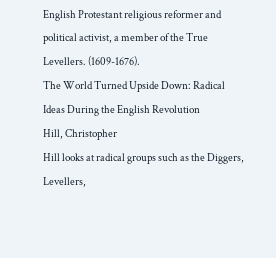English Protestant religious reformer and political activist, a member of the True Levellers. (1609-1676).
The World Turned Upside Down: Radical Ideas During the English Revolution
Hill, Christopher
Hill looks at radical groups such as the Diggers, Levellers,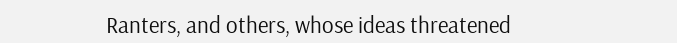Ranters, and others, whose ideas threatened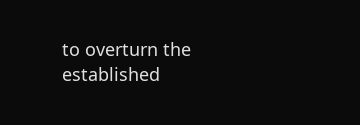to overturn the established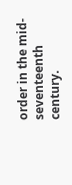order in the mid-seventeenth century.